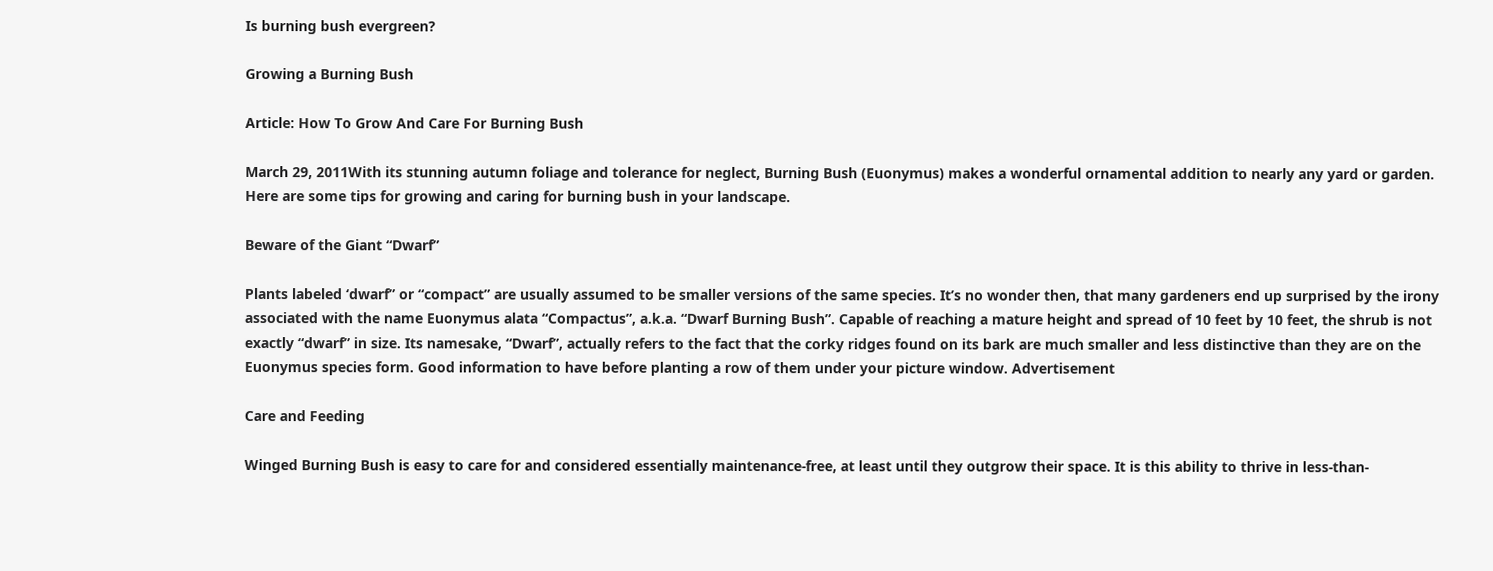Is burning bush evergreen?

Growing a Burning Bush

Article: How To Grow And Care For Burning Bush

March 29, 2011With its stunning autumn foliage and tolerance for neglect, Burning Bush (Euonymus) makes a wonderful ornamental addition to nearly any yard or garden. Here are some tips for growing and caring for burning bush in your landscape.

Beware of the Giant “Dwarf”

Plants labeled ‘dwarf” or “compact” are usually assumed to be smaller versions of the same species. It’s no wonder then, that many gardeners end up surprised by the irony associated with the name Euonymus alata “Compactus”, a.k.a. “Dwarf Burning Bush”. Capable of reaching a mature height and spread of 10 feet by 10 feet, the shrub is not exactly “dwarf” in size. Its namesake, “Dwarf”, actually refers to the fact that the corky ridges found on its bark are much smaller and less distinctive than they are on the Euonymus species form. Good information to have before planting a row of them under your picture window. Advertisement

Care and Feeding

Winged Burning Bush is easy to care for and considered essentially maintenance-free, at least until they outgrow their space. It is this ability to thrive in less-than-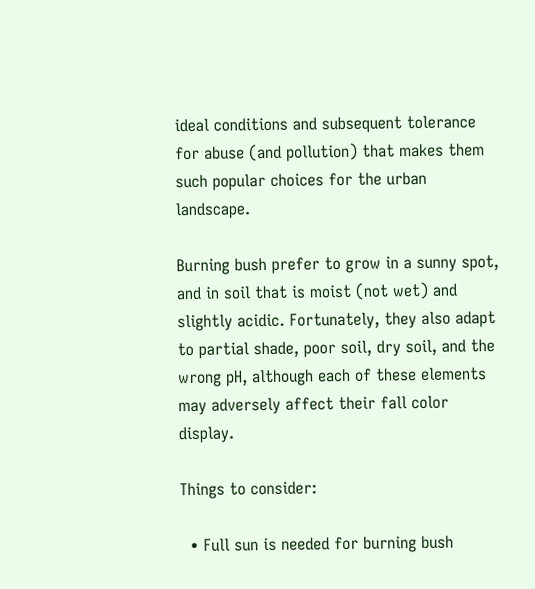ideal conditions and subsequent tolerance for abuse (and pollution) that makes them such popular choices for the urban landscape.

Burning bush prefer to grow in a sunny spot, and in soil that is moist (not wet) and slightly acidic. Fortunately, they also adapt to partial shade, poor soil, dry soil, and the wrong pH, although each of these elements may adversely affect their fall color display.

Things to consider:

  • Full sun is needed for burning bush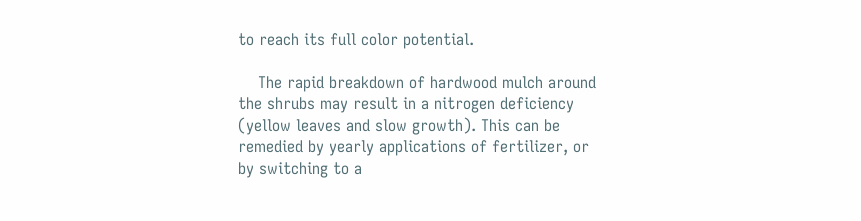to reach its full color potential.

    The rapid breakdown of hardwood mulch around the shrubs may result in a nitrogen deficiency (yellow leaves and slow growth). This can be remedied by yearly applications of fertilizer, or by switching to a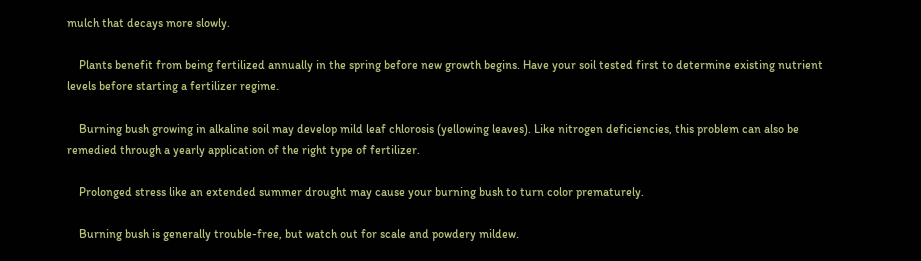mulch that decays more slowly.

    Plants benefit from being fertilized annually in the spring before new growth begins. Have your soil tested first to determine existing nutrient levels before starting a fertilizer regime.

    Burning bush growing in alkaline soil may develop mild leaf chlorosis (yellowing leaves). Like nitrogen deficiencies, this problem can also be remedied through a yearly application of the right type of fertilizer.

    Prolonged stress like an extended summer drought may cause your burning bush to turn color prematurely.

    Burning bush is generally trouble-free, but watch out for scale and powdery mildew.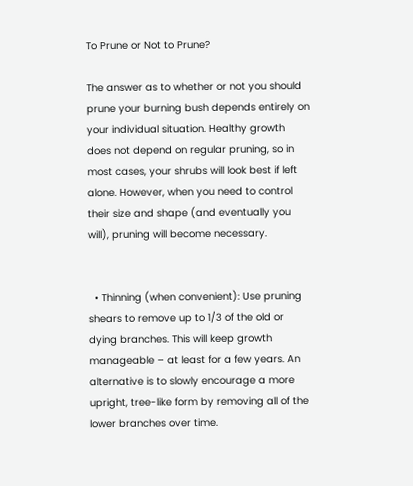To Prune or Not to Prune?

The answer as to whether or not you should prune your burning bush depends entirely on your individual situation. Healthy growth does not depend on regular pruning, so in most cases, your shrubs will look best if left alone. However, when you need to control their size and shape (and eventually you will), pruning will become necessary.


  • Thinning (when convenient): Use pruning shears to remove up to 1/3 of the old or dying branches. This will keep growth manageable – at least for a few years. An alternative is to slowly encourage a more upright, tree-like form by removing all of the lower branches over time.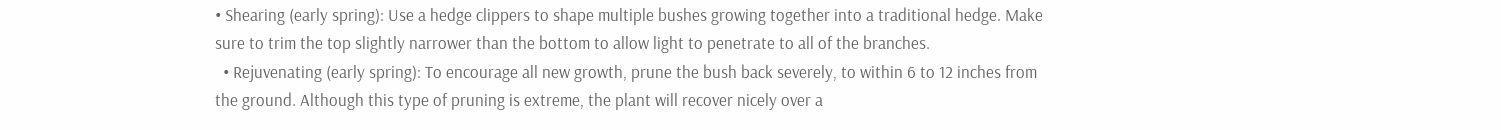• Shearing (early spring): Use a hedge clippers to shape multiple bushes growing together into a traditional hedge. Make sure to trim the top slightly narrower than the bottom to allow light to penetrate to all of the branches.
  • Rejuvenating (early spring): To encourage all new growth, prune the bush back severely, to within 6 to 12 inches from the ground. Although this type of pruning is extreme, the plant will recover nicely over a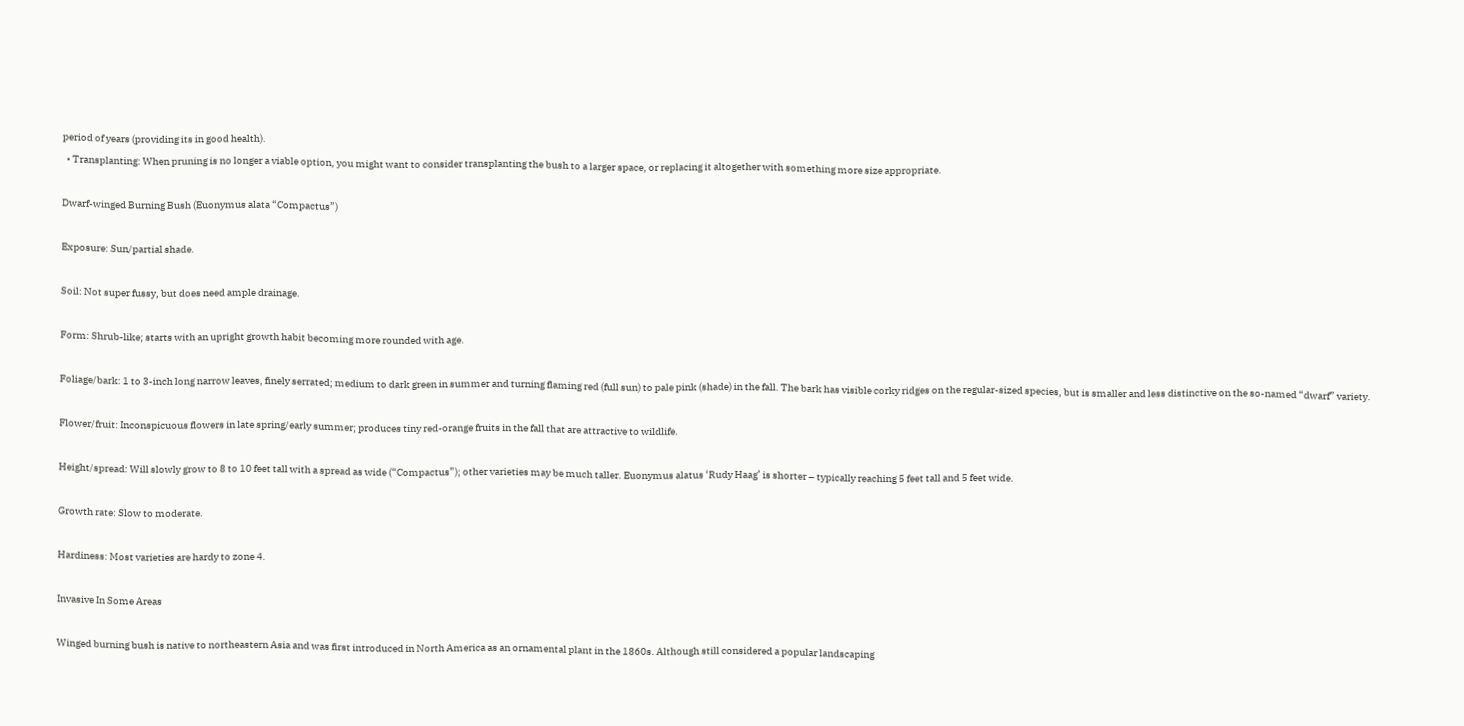period of years (providing its in good health).
  • Transplanting: When pruning is no longer a viable option, you might want to consider transplanting the bush to a larger space, or replacing it altogether with something more size appropriate.

Dwarf-winged Burning Bush (Euonymus alata “Compactus”)

Exposure: Sun/partial shade.

Soil: Not super fussy, but does need ample drainage.

Form: Shrub-like; starts with an upright growth habit becoming more rounded with age.

Foliage/bark: 1 to 3-inch long narrow leaves, finely serrated; medium to dark green in summer and turning flaming red (full sun) to pale pink (shade) in the fall. The bark has visible corky ridges on the regular-sized species, but is smaller and less distinctive on the so-named “dwarf” variety.

Flower/fruit: Inconspicuous flowers in late spring/early summer; produces tiny red-orange fruits in the fall that are attractive to wildlife.

Height/spread: Will slowly grow to 8 to 10 feet tall with a spread as wide (“Compactus”); other varieties may be much taller. Euonymus alatus ‘Rudy Haag’ is shorter – typically reaching 5 feet tall and 5 feet wide.

Growth rate: Slow to moderate.

Hardiness: Most varieties are hardy to zone 4.

Invasive In Some Areas

Winged burning bush is native to northeastern Asia and was first introduced in North America as an ornamental plant in the 1860s. Although still considered a popular landscaping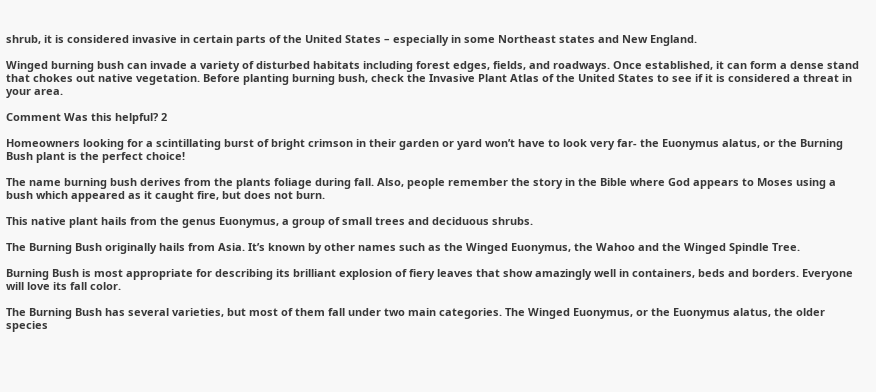shrub, it is considered invasive in certain parts of the United States – especially in some Northeast states and New England.

Winged burning bush can invade a variety of disturbed habitats including forest edges, fields, and roadways. Once established, it can form a dense stand that chokes out native vegetation. Before planting burning bush, check the Invasive Plant Atlas of the United States to see if it is considered a threat in your area.

Comment Was this helpful? 2

Homeowners looking for a scintillating burst of bright crimson in their garden or yard won’t have to look very far- the Euonymus alatus, or the Burning Bush plant is the perfect choice!

The name burning bush derives from the plants foliage during fall. Also, people remember the story in the Bible where God appears to Moses using a bush which appeared as it caught fire, but does not burn.

This native plant hails from the genus Euonymus, a group of small trees and deciduous shrubs.

The Burning Bush originally hails from Asia. It’s known by other names such as the Winged Euonymus, the Wahoo and the Winged Spindle Tree.

Burning Bush is most appropriate for describing its brilliant explosion of fiery leaves that show amazingly well in containers, beds and borders. Everyone will love its fall color.

The Burning Bush has several varieties, but most of them fall under two main categories. The Winged Euonymus, or the Euonymus alatus, the older species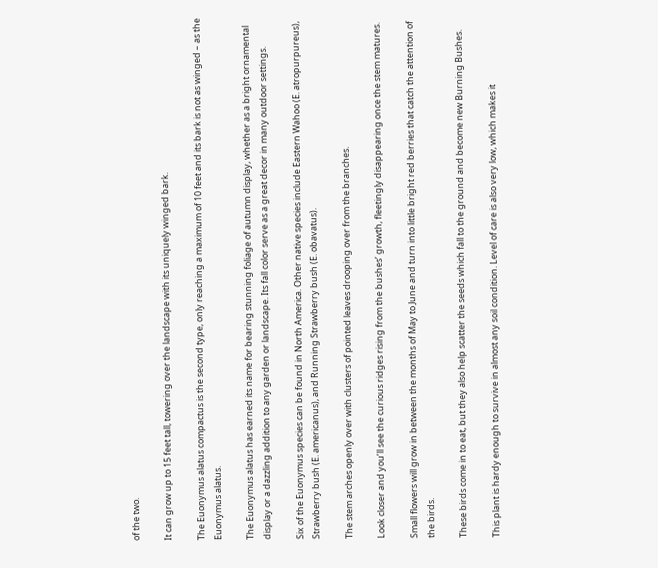of the two.

It can grow up to 15 feet tall, towering over the landscape with its uniquely winged bark.

The Euonymus alatus compactus is the second type, only reaching a maximum of 10 feet and its bark is not as winged – as the Euonymus alatus.

The Euonymus alatus has earned its name for bearing stunning foliage of autumn display, whether as a bright ornamental display or a dazzling addition to any garden or landscape. Its fall color serve as a great decor in many outdoor settings.

Six of the Euonymus species can be found in North America. Other native species include Eastern Wahoo (E. atropurpureus), Strawberry bush (E. americanus), and Running Strawberry bush (E. obavatus).

The stem arches openly over with clusters of pointed leaves drooping over from the branches.

Look closer and you’ll see the curious ridges rising from the bushes’ growth, fleetingly disappearing once the stem matures.

Small flowers will grow in between the months of May to June and turn into little bright red berries that catch the attention of the birds.

These birds come in to eat, but they also help scatter the seeds which fall to the ground and become new Burning Bushes.

This plant is hardy enough to survive in almost any soil condition. Level of care is also very low, which makes it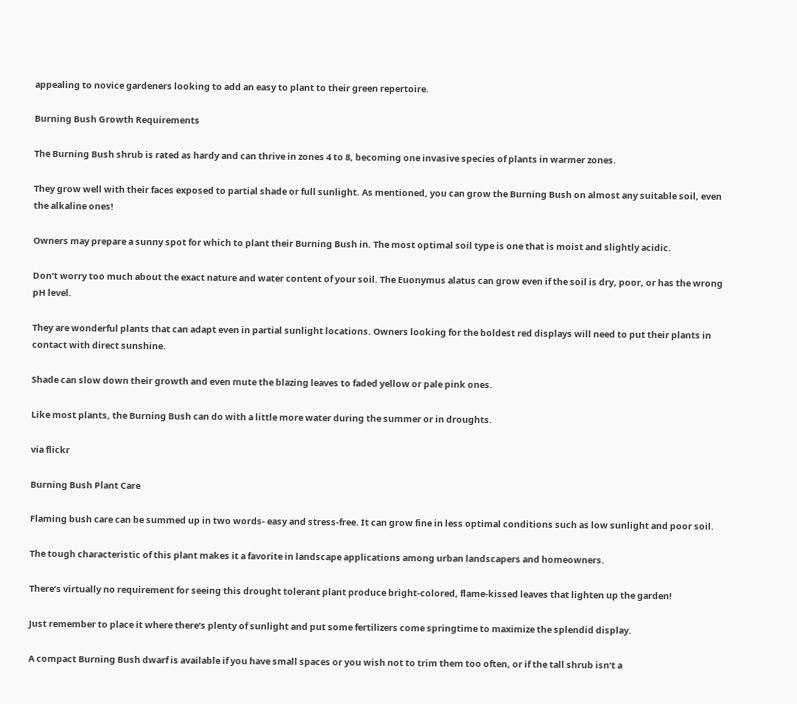appealing to novice gardeners looking to add an easy to plant to their green repertoire.

Burning Bush Growth Requirements

The Burning Bush shrub is rated as hardy and can thrive in zones 4 to 8, becoming one invasive species of plants in warmer zones.

They grow well with their faces exposed to partial shade or full sunlight. As mentioned, you can grow the Burning Bush on almost any suitable soil, even the alkaline ones!

Owners may prepare a sunny spot for which to plant their Burning Bush in. The most optimal soil type is one that is moist and slightly acidic.

Don’t worry too much about the exact nature and water content of your soil. The Euonymus alatus can grow even if the soil is dry, poor, or has the wrong pH level.

They are wonderful plants that can adapt even in partial sunlight locations. Owners looking for the boldest red displays will need to put their plants in contact with direct sunshine.

Shade can slow down their growth and even mute the blazing leaves to faded yellow or pale pink ones.

Like most plants, the Burning Bush can do with a little more water during the summer or in droughts.

via flickr

Burning Bush Plant Care

Flaming bush care can be summed up in two words- easy and stress-free. It can grow fine in less optimal conditions such as low sunlight and poor soil.

The tough characteristic of this plant makes it a favorite in landscape applications among urban landscapers and homeowners.

There’s virtually no requirement for seeing this drought tolerant plant produce bright-colored, flame-kissed leaves that lighten up the garden!

Just remember to place it where there’s plenty of sunlight and put some fertilizers come springtime to maximize the splendid display.

A compact Burning Bush dwarf is available if you have small spaces or you wish not to trim them too often, or if the tall shrub isn’t a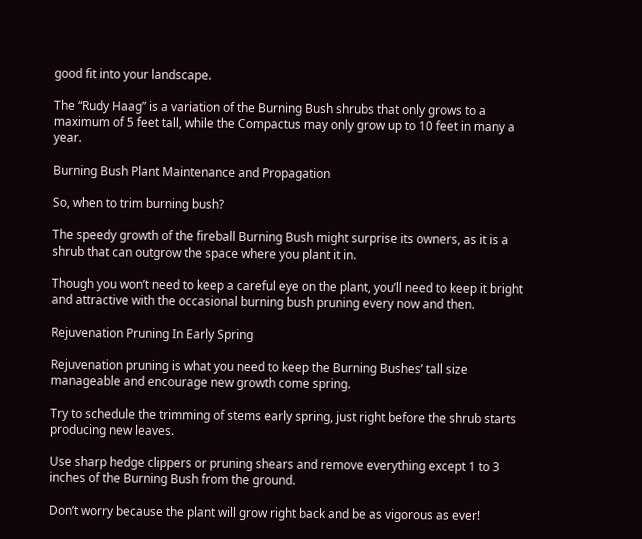good fit into your landscape.

The “Rudy Haag” is a variation of the Burning Bush shrubs that only grows to a maximum of 5 feet tall, while the Compactus may only grow up to 10 feet in many a year.

Burning Bush Plant Maintenance and Propagation

So, when to trim burning bush?

The speedy growth of the fireball Burning Bush might surprise its owners, as it is a shrub that can outgrow the space where you plant it in.

Though you won’t need to keep a careful eye on the plant, you’ll need to keep it bright and attractive with the occasional burning bush pruning every now and then.

Rejuvenation Pruning In Early Spring

Rejuvenation pruning is what you need to keep the Burning Bushes’ tall size manageable and encourage new growth come spring.

Try to schedule the trimming of stems early spring, just right before the shrub starts producing new leaves.

Use sharp hedge clippers or pruning shears and remove everything except 1 to 3 inches of the Burning Bush from the ground.

Don’t worry because the plant will grow right back and be as vigorous as ever!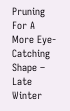Pruning For A More Eye-Catching Shape – Late Winter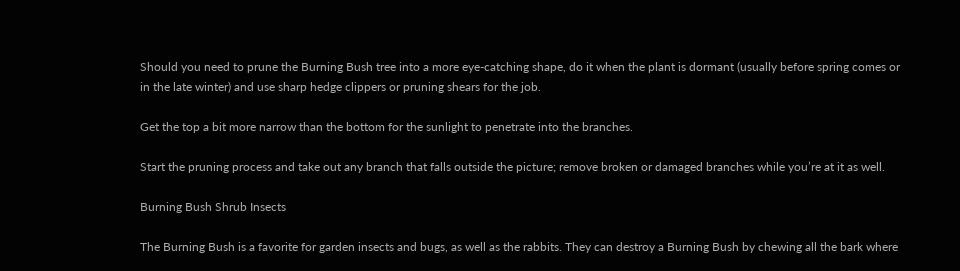Should you need to prune the Burning Bush tree into a more eye-catching shape, do it when the plant is dormant (usually before spring comes or in the late winter) and use sharp hedge clippers or pruning shears for the job.

Get the top a bit more narrow than the bottom for the sunlight to penetrate into the branches.

Start the pruning process and take out any branch that falls outside the picture; remove broken or damaged branches while you’re at it as well.

Burning Bush Shrub Insects

The Burning Bush is a favorite for garden insects and bugs, as well as the rabbits. They can destroy a Burning Bush by chewing all the bark where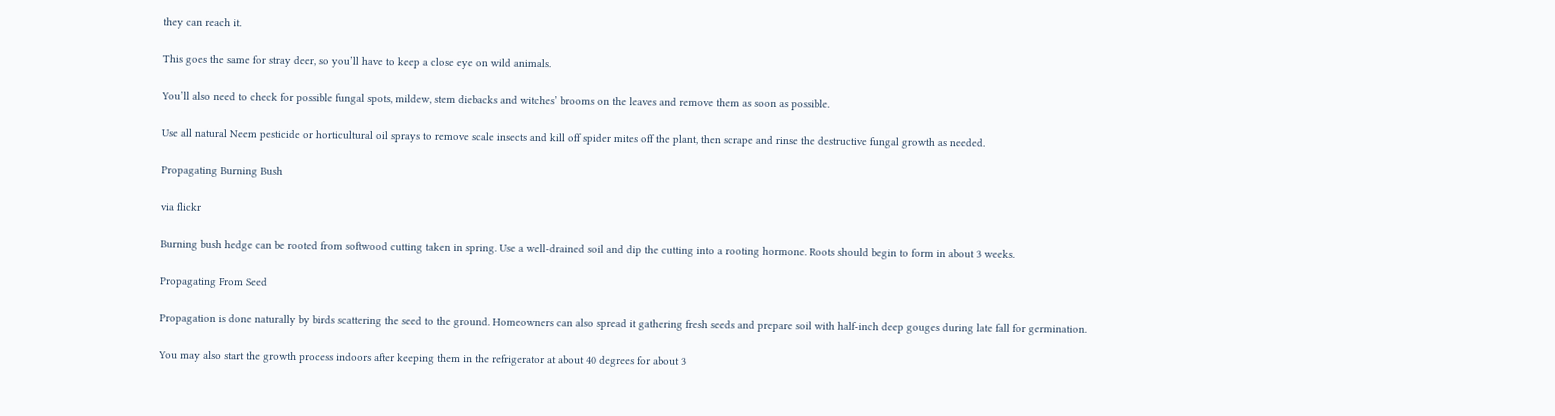they can reach it.

This goes the same for stray deer, so you’ll have to keep a close eye on wild animals.

You’ll also need to check for possible fungal spots, mildew, stem diebacks and witches’ brooms on the leaves and remove them as soon as possible.

Use all natural Neem pesticide or horticultural oil sprays to remove scale insects and kill off spider mites off the plant, then scrape and rinse the destructive fungal growth as needed.

Propagating Burning Bush

via flickr

Burning bush hedge can be rooted from softwood cutting taken in spring. Use a well-drained soil and dip the cutting into a rooting hormone. Roots should begin to form in about 3 weeks.

Propagating From Seed

Propagation is done naturally by birds scattering the seed to the ground. Homeowners can also spread it gathering fresh seeds and prepare soil with half-inch deep gouges during late fall for germination.

You may also start the growth process indoors after keeping them in the refrigerator at about 40 degrees for about 3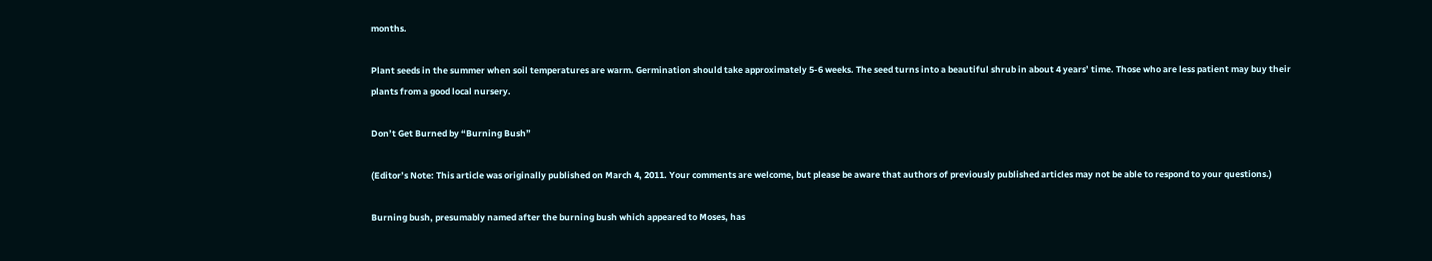months.

Plant seeds in the summer when soil temperatures are warm. Germination should take approximately 5-6 weeks. The seed turns into a beautiful shrub in about 4 years’ time. Those who are less patient may buy their plants from a good local nursery.

Don’t Get Burned by “Burning Bush”

(Editor’s Note: This article was originally published on March 4, 2011. Your comments are welcome, but please be aware that authors of previously published articles may not be able to respond to your questions.)

Burning bush, presumably named after the burning bush which appeared to Moses, has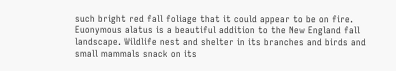such bright red fall foliage that it could appear to be on fire. Euonymous alatus is a beautiful addition to the New England fall landscape. Wildlife nest and shelter in its branches and birds and small mammals snack on its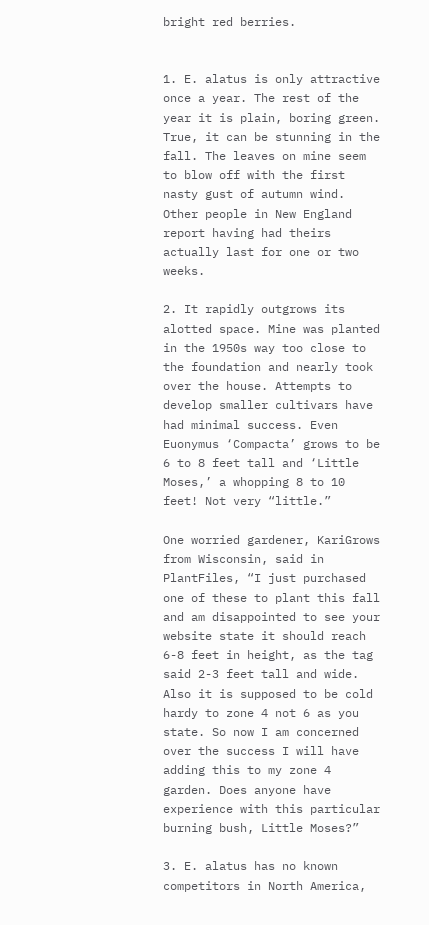bright red berries.


1. E. alatus is only attractive once a year. The rest of the year it is plain, boring green. True, it can be stunning in the fall. The leaves on mine seem to blow off with the first nasty gust of autumn wind. Other people in New England report having had theirs actually last for one or two weeks.

2. It rapidly outgrows its alotted space. Mine was planted in the 1950s way too close to the foundation and nearly took over the house. Attempts to develop smaller cultivars have had minimal success. Even Euonymus ‘Compacta’ grows to be 6 to 8 feet tall and ‘Little Moses,’ a whopping 8 to 10 feet! Not very “little.”

One worried gardener, KariGrows from Wisconsin, said in PlantFiles, “I just purchased one of these to plant this fall and am disappointed to see your website state it should reach 6-8 feet in height, as the tag said 2-3 feet tall and wide. Also it is supposed to be cold hardy to zone 4 not 6 as you state. So now I am concerned over the success I will have adding this to my zone 4 garden. Does anyone have experience with this particular burning bush, Little Moses?”

3. E. alatus has no known competitors in North America,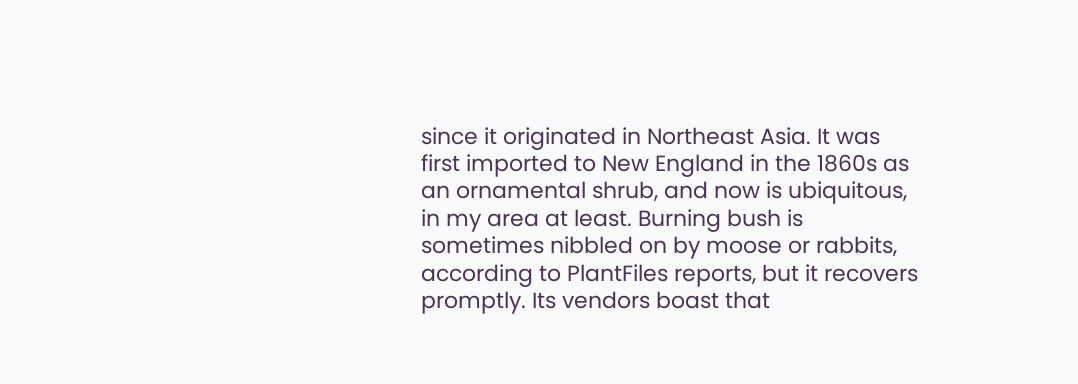since it originated in Northeast Asia. It was first imported to New England in the 1860s as an ornamental shrub, and now is ubiquitous, in my area at least. Burning bush is sometimes nibbled on by moose or rabbits, according to PlantFiles reports, but it recovers promptly. Its vendors boast that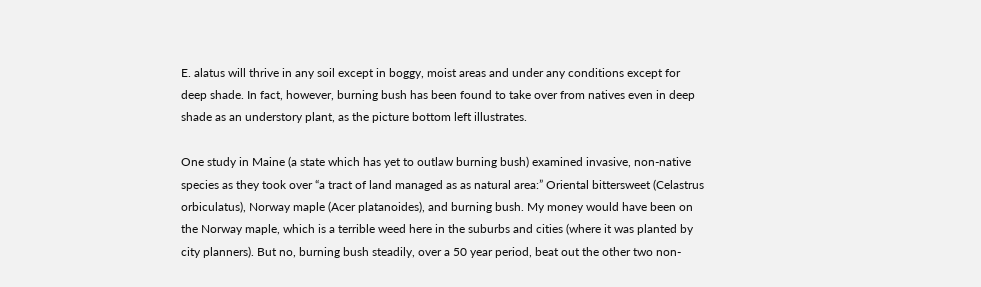E. alatus will thrive in any soil except in boggy, moist areas and under any conditions except for deep shade. In fact, however, burning bush has been found to take over from natives even in deep shade as an understory plant, as the picture bottom left illustrates.

One study in Maine (a state which has yet to outlaw burning bush) examined invasive, non-native species as they took over “a tract of land managed as as natural area:” Oriental bittersweet (Celastrus orbiculatus), Norway maple (Acer platanoides), and burning bush. My money would have been on the Norway maple, which is a terrible weed here in the suburbs and cities (where it was planted by city planners). But no, burning bush steadily, over a 50 year period, beat out the other two non-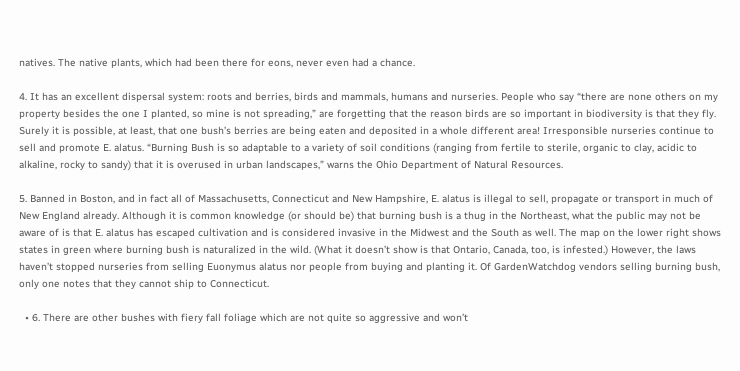natives. The native plants, which had been there for eons, never even had a chance.

4. It has an excellent dispersal system: roots and berries, birds and mammals, humans and nurseries. People who say “there are none others on my property besides the one I planted, so mine is not spreading,” are forgetting that the reason birds are so important in biodiversity is that they fly. Surely it is possible, at least, that one bush’s berries are being eaten and deposited in a whole different area! Irresponsible nurseries continue to sell and promote E. alatus. “Burning Bush is so adaptable to a variety of soil conditions (ranging from fertile to sterile, organic to clay, acidic to alkaline, rocky to sandy) that it is overused in urban landscapes,” warns the Ohio Department of Natural Resources.

5. Banned in Boston, and in fact all of Massachusetts, Connecticut and New Hampshire, E. alatus is illegal to sell, propagate or transport in much of New England already. Although it is common knowledge (or should be) that burning bush is a thug in the Northeast, what the public may not be aware of is that E. alatus has escaped cultivation and is considered invasive in the Midwest and the South as well. The map on the lower right shows states in green where burning bush is naturalized in the wild. (What it doesn’t show is that Ontario, Canada, too, is infested.) However, the laws haven’t stopped nurseries from selling Euonymus alatus nor people from buying and planting it. Of GardenWatchdog vendors selling burning bush, only one notes that they cannot ship to Connecticut.

  • 6. There are other bushes with fiery fall foliage which are not quite so aggressive and won’t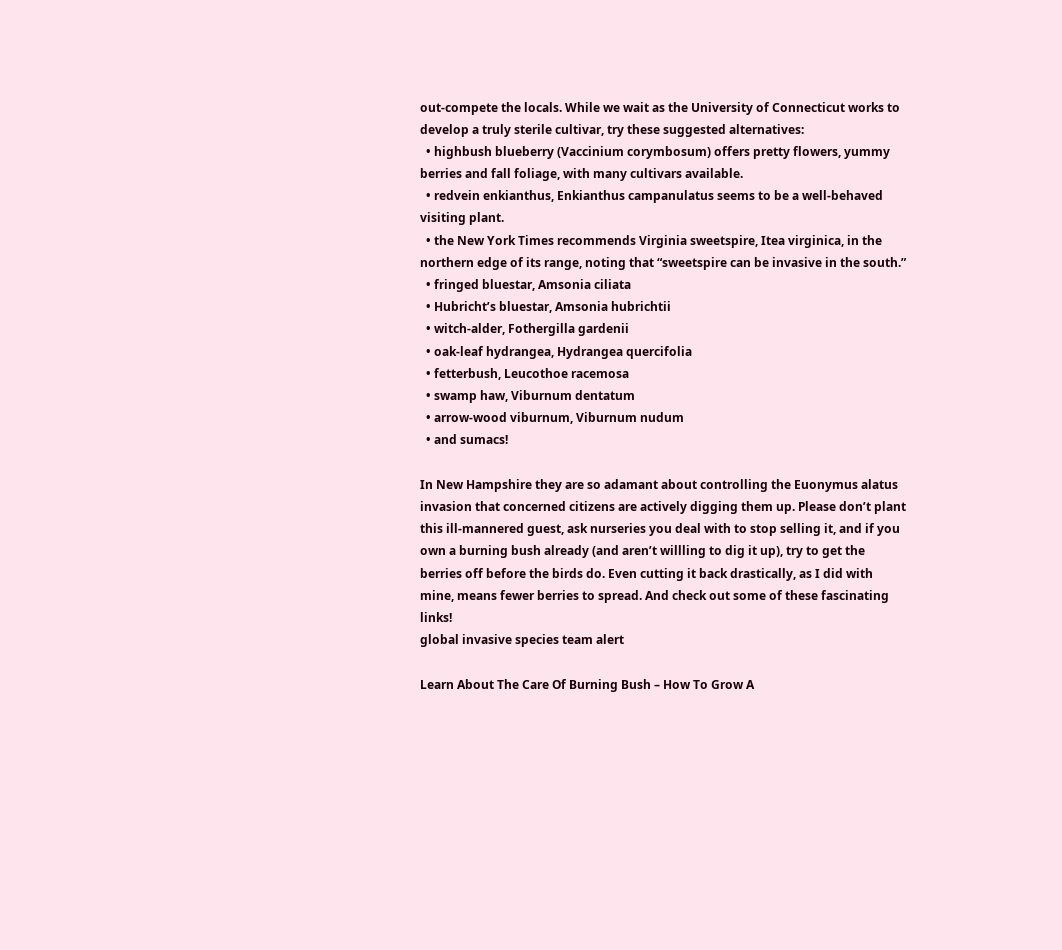out-compete the locals. While we wait as the University of Connecticut works to develop a truly sterile cultivar, try these suggested alternatives:
  • highbush blueberry (Vaccinium corymbosum) offers pretty flowers, yummy berries and fall foliage, with many cultivars available.
  • redvein enkianthus, Enkianthus campanulatus seems to be a well-behaved visiting plant.
  • the New York Times recommends Virginia sweetspire, Itea virginica, in the northern edge of its range, noting that “sweetspire can be invasive in the south.”
  • fringed bluestar, Amsonia ciliata
  • Hubricht’s bluestar, Amsonia hubrichtii
  • witch-alder, Fothergilla gardenii
  • oak-leaf hydrangea, Hydrangea quercifolia
  • fetterbush, Leucothoe racemosa
  • swamp haw, Viburnum dentatum
  • arrow-wood viburnum, Viburnum nudum
  • and sumacs!

In New Hampshire they are so adamant about controlling the Euonymus alatus invasion that concerned citizens are actively digging them up. Please don’t plant this ill-mannered guest, ask nurseries you deal with to stop selling it, and if you own a burning bush already (and aren’t willling to dig it up), try to get the berries off before the birds do. Even cutting it back drastically, as I did with mine, means fewer berries to spread. And check out some of these fascinating links!
global invasive species team alert

Learn About The Care Of Burning Bush – How To Grow A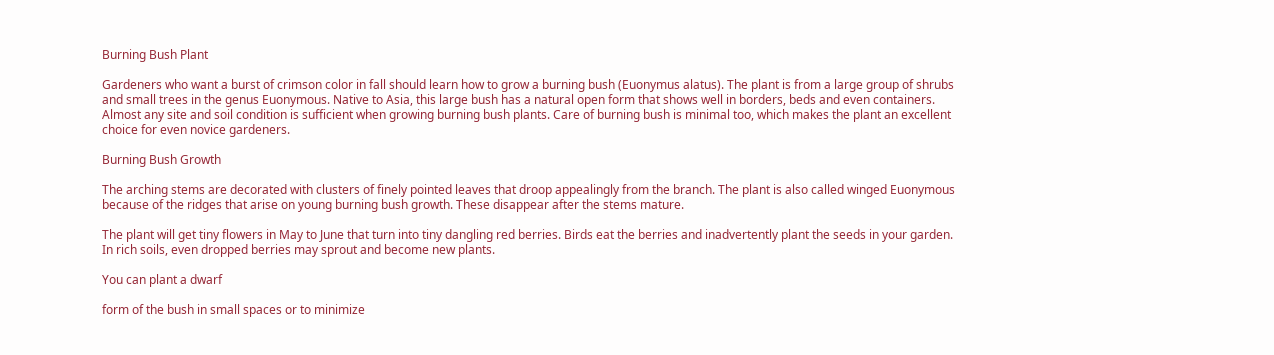Burning Bush Plant

Gardeners who want a burst of crimson color in fall should learn how to grow a burning bush (Euonymus alatus). The plant is from a large group of shrubs and small trees in the genus Euonymous. Native to Asia, this large bush has a natural open form that shows well in borders, beds and even containers. Almost any site and soil condition is sufficient when growing burning bush plants. Care of burning bush is minimal too, which makes the plant an excellent choice for even novice gardeners.

Burning Bush Growth

The arching stems are decorated with clusters of finely pointed leaves that droop appealingly from the branch. The plant is also called winged Euonymous because of the ridges that arise on young burning bush growth. These disappear after the stems mature.

The plant will get tiny flowers in May to June that turn into tiny dangling red berries. Birds eat the berries and inadvertently plant the seeds in your garden. In rich soils, even dropped berries may sprout and become new plants.

You can plant a dwarf

form of the bush in small spaces or to minimize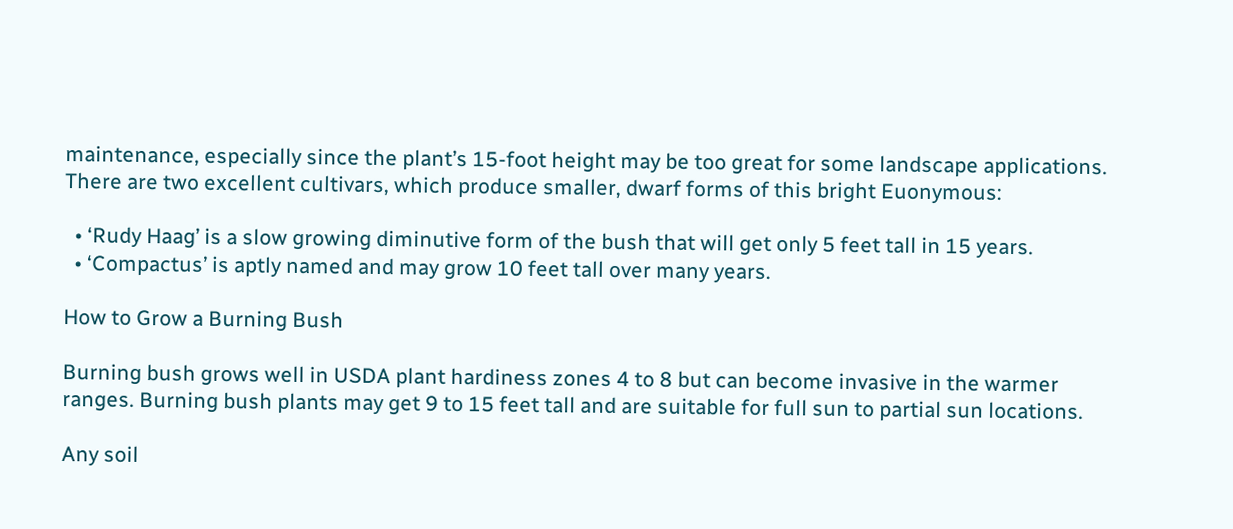maintenance, especially since the plant’s 15-foot height may be too great for some landscape applications. There are two excellent cultivars, which produce smaller, dwarf forms of this bright Euonymous:

  • ‘Rudy Haag’ is a slow growing diminutive form of the bush that will get only 5 feet tall in 15 years.
  • ‘Compactus’ is aptly named and may grow 10 feet tall over many years.

How to Grow a Burning Bush

Burning bush grows well in USDA plant hardiness zones 4 to 8 but can become invasive in the warmer ranges. Burning bush plants may get 9 to 15 feet tall and are suitable for full sun to partial sun locations.

Any soil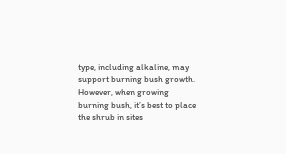type, including alkaline, may support burning bush growth. However, when growing burning bush, it’s best to place the shrub in sites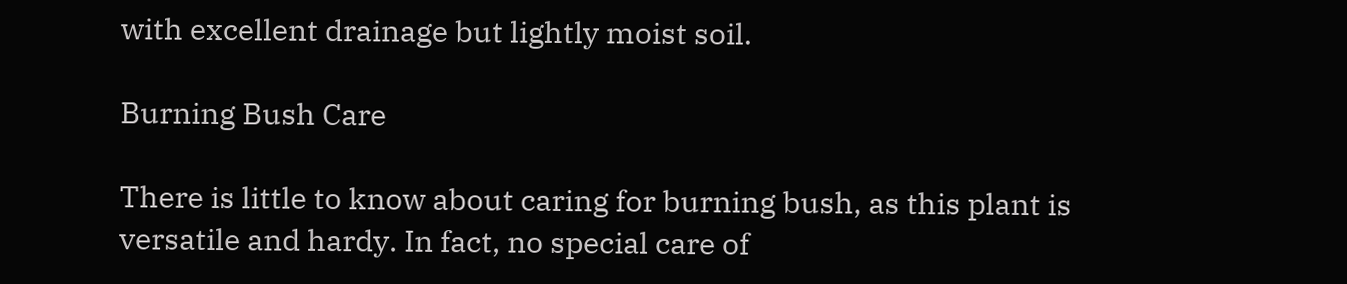with excellent drainage but lightly moist soil.

Burning Bush Care

There is little to know about caring for burning bush, as this plant is versatile and hardy. In fact, no special care of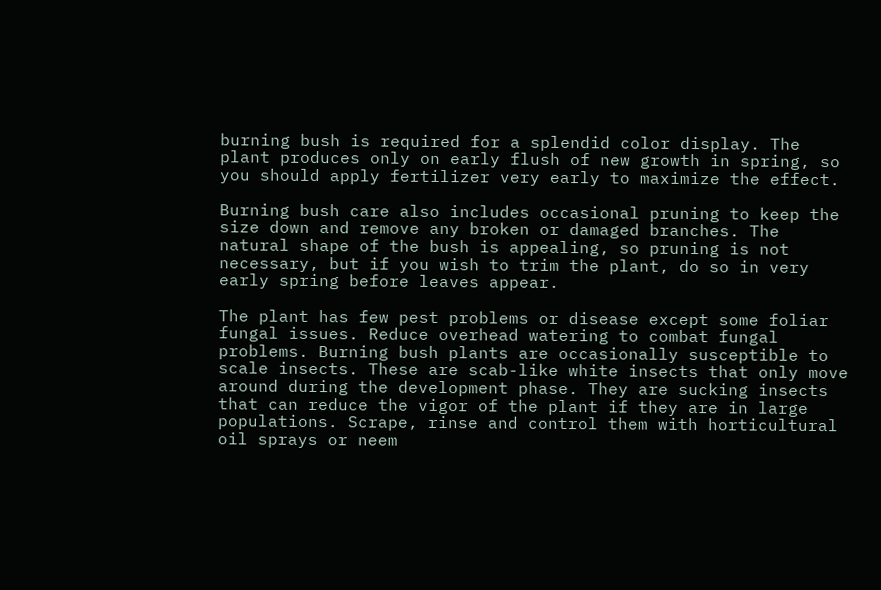burning bush is required for a splendid color display. The plant produces only on early flush of new growth in spring, so you should apply fertilizer very early to maximize the effect.

Burning bush care also includes occasional pruning to keep the size down and remove any broken or damaged branches. The natural shape of the bush is appealing, so pruning is not necessary, but if you wish to trim the plant, do so in very early spring before leaves appear.

The plant has few pest problems or disease except some foliar fungal issues. Reduce overhead watering to combat fungal problems. Burning bush plants are occasionally susceptible to scale insects. These are scab-like white insects that only move around during the development phase. They are sucking insects that can reduce the vigor of the plant if they are in large populations. Scrape, rinse and control them with horticultural oil sprays or neem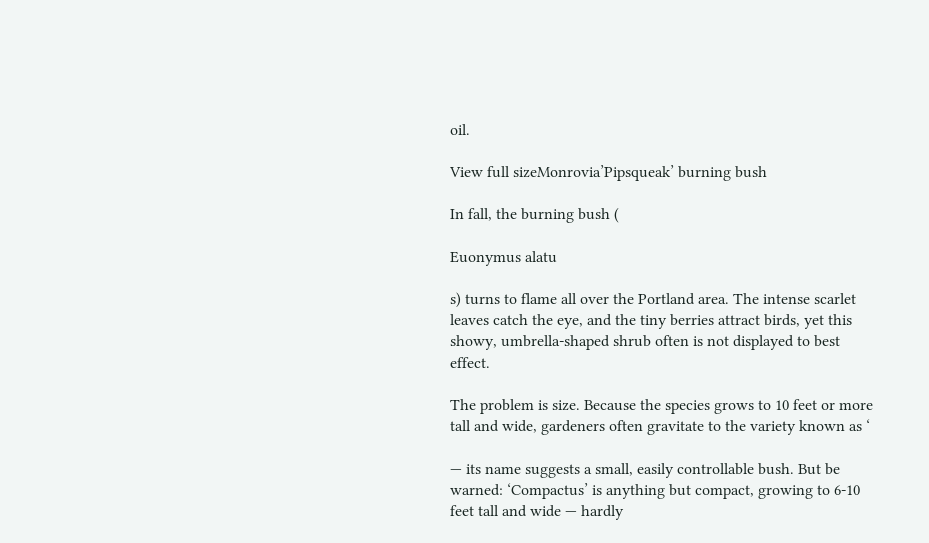oil.

View full sizeMonrovia’Pipsqueak’ burning bush

In fall, the burning bush (

Euonymus alatu

s) turns to flame all over the Portland area. The intense scarlet leaves catch the eye, and the tiny berries attract birds, yet this showy, umbrella-shaped shrub often is not displayed to best effect.

The problem is size. Because the species grows to 10 feet or more tall and wide, gardeners often gravitate to the variety known as ‘

— its name suggests a small, easily controllable bush. But be warned: ‘Compactus’ is anything but compact, growing to 6-10 feet tall and wide — hardly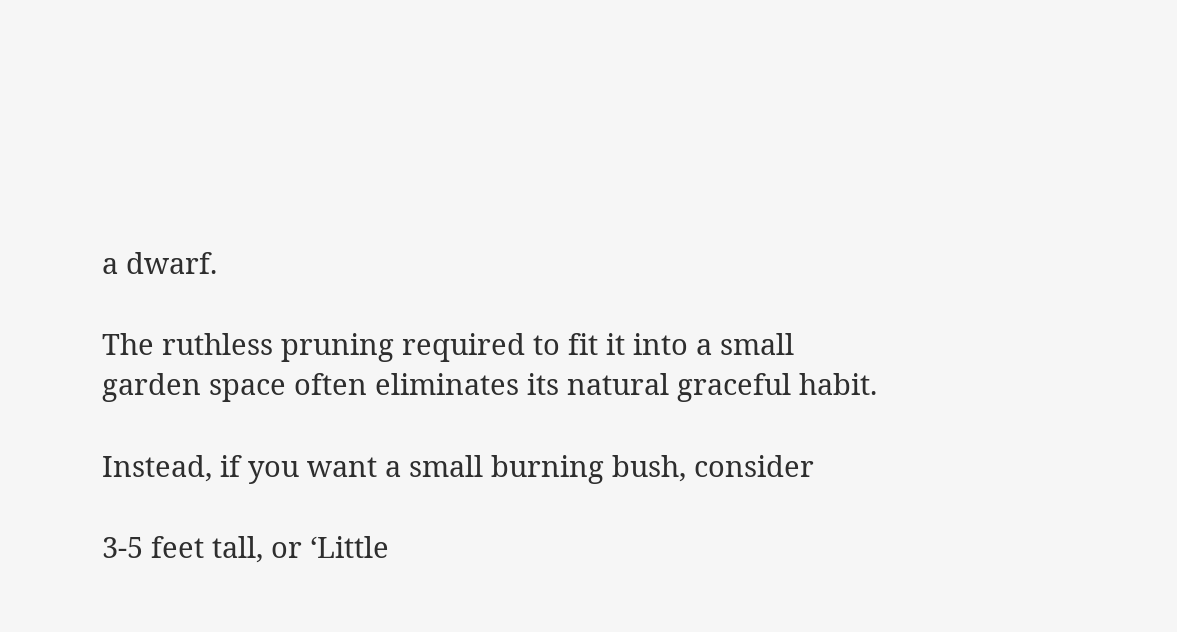a dwarf.

The ruthless pruning required to fit it into a small garden space often eliminates its natural graceful habit.

Instead, if you want a small burning bush, consider

3-5 feet tall, or ‘Little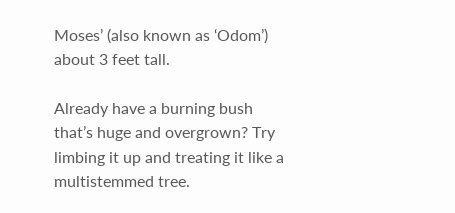Moses’ (also known as ‘Odom’) about 3 feet tall.

Already have a burning bush that’s huge and overgrown? Try limbing it up and treating it like a multistemmed tree.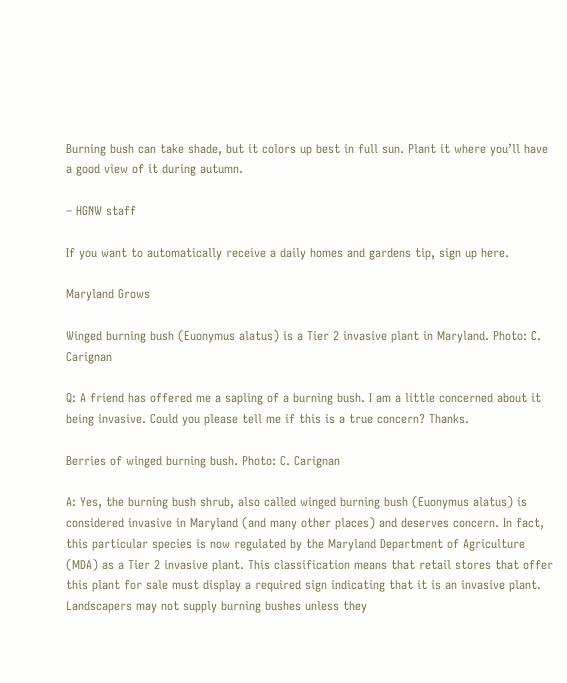Burning bush can take shade, but it colors up best in full sun. Plant it where you’ll have a good view of it during autumn.

– HGNW staff

If you want to automatically receive a daily homes and gardens tip, sign up here.

Maryland Grows

Winged burning bush (Euonymus alatus) is a Tier 2 invasive plant in Maryland. Photo: C. Carignan

Q: A friend has offered me a sapling of a burning bush. I am a little concerned about it being invasive. Could you please tell me if this is a true concern? Thanks.

Berries of winged burning bush. Photo: C. Carignan

A: Yes, the burning bush shrub, also called winged burning bush (Euonymus alatus) is considered invasive in Maryland (and many other places) and deserves concern. In fact, this particular species is now regulated by the Maryland Department of Agriculture (MDA) as a Tier 2 invasive plant. This classification means that retail stores that offer this plant for sale must display a required sign indicating that it is an invasive plant. Landscapers may not supply burning bushes unless they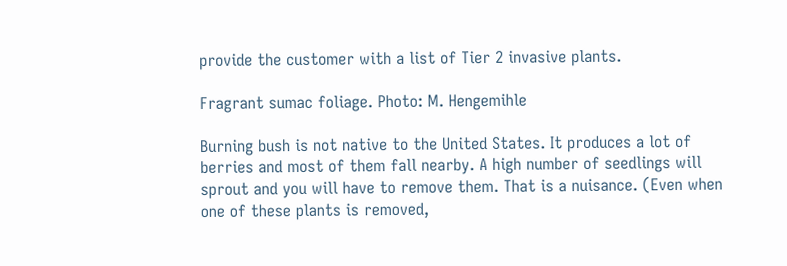provide the customer with a list of Tier 2 invasive plants.

Fragrant sumac foliage. Photo: M. Hengemihle

Burning bush is not native to the United States. It produces a lot of berries and most of them fall nearby. A high number of seedlings will sprout and you will have to remove them. That is a nuisance. (Even when one of these plants is removed,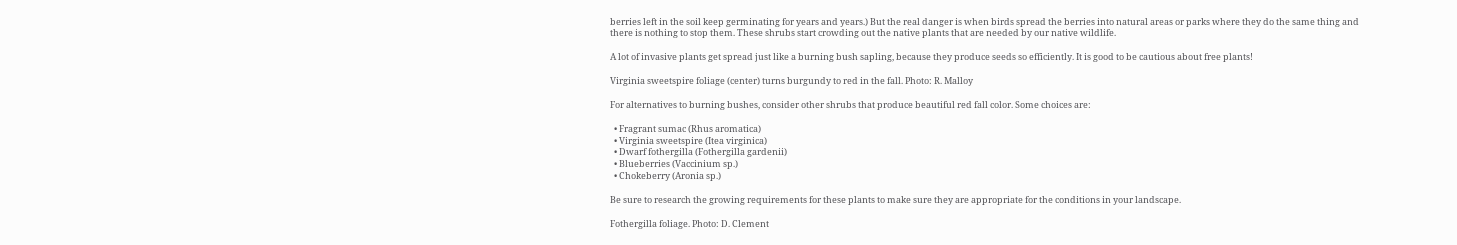berries left in the soil keep germinating for years and years.) But the real danger is when birds spread the berries into natural areas or parks where they do the same thing and there is nothing to stop them. These shrubs start crowding out the native plants that are needed by our native wildlife.

A lot of invasive plants get spread just like a burning bush sapling, because they produce seeds so efficiently. It is good to be cautious about free plants!

Virginia sweetspire foliage (center) turns burgundy to red in the fall. Photo: R. Malloy

For alternatives to burning bushes, consider other shrubs that produce beautiful red fall color. Some choices are:

  • Fragrant sumac (Rhus aromatica)
  • Virginia sweetspire (Itea virginica)
  • Dwarf fothergilla (Fothergilla gardenii)
  • Blueberries (Vaccinium sp.)
  • Chokeberry (Aronia sp.)

Be sure to research the growing requirements for these plants to make sure they are appropriate for the conditions in your landscape.

Fothergilla foliage. Photo: D. Clement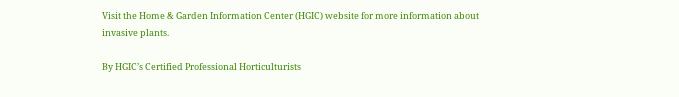Visit the Home & Garden Information Center (HGIC) website for more information about invasive plants.

By HGIC’s Certified Professional Horticulturists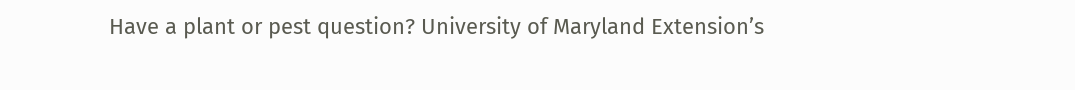Have a plant or pest question? University of Maryland Extension’s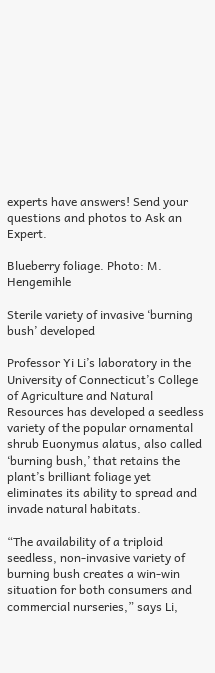experts have answers! Send your questions and photos to Ask an Expert.

Blueberry foliage. Photo: M. Hengemihle

Sterile variety of invasive ‘burning bush’ developed

Professor Yi Li’s laboratory in the University of Connecticut’s College of Agriculture and Natural Resources has developed a seedless variety of the popular ornamental shrub Euonymus alatus, also called ‘burning bush,’ that retains the plant’s brilliant foliage yet eliminates its ability to spread and invade natural habitats.

“The availability of a triploid seedless, non-invasive variety of burning bush creates a win-win situation for both consumers and commercial nurseries,” says Li,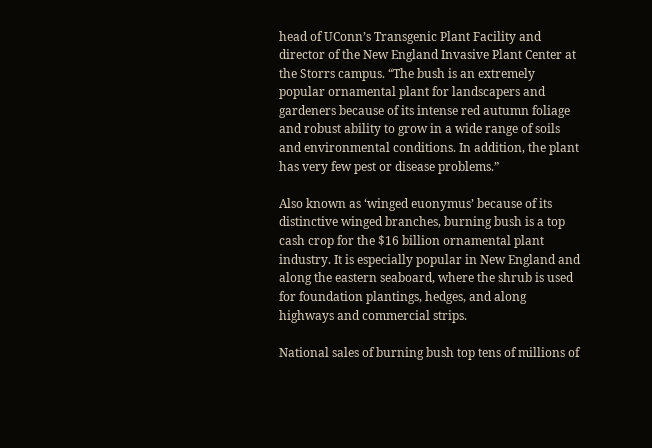head of UConn’s Transgenic Plant Facility and director of the New England Invasive Plant Center at the Storrs campus. “The bush is an extremely popular ornamental plant for landscapers and gardeners because of its intense red autumn foliage and robust ability to grow in a wide range of soils and environmental conditions. In addition, the plant has very few pest or disease problems.”

Also known as ‘winged euonymus’ because of its distinctive winged branches, burning bush is a top cash crop for the $16 billion ornamental plant industry. It is especially popular in New England and along the eastern seaboard, where the shrub is used for foundation plantings, hedges, and along highways and commercial strips.

National sales of burning bush top tens of millions of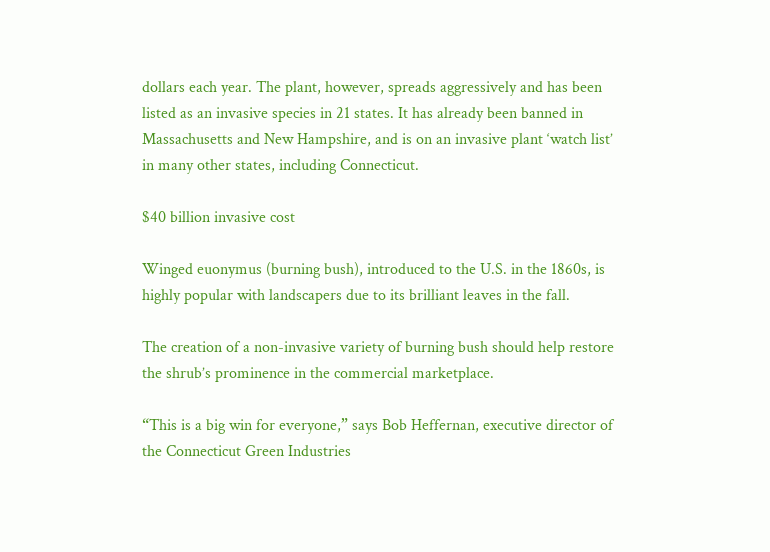dollars each year. The plant, however, spreads aggressively and has been listed as an invasive species in 21 states. It has already been banned in Massachusetts and New Hampshire, and is on an invasive plant ‘watch list’ in many other states, including Connecticut.

$40 billion invasive cost

Winged euonymus (burning bush), introduced to the U.S. in the 1860s, is highly popular with landscapers due to its brilliant leaves in the fall.

The creation of a non-invasive variety of burning bush should help restore the shrub’s prominence in the commercial marketplace.

“This is a big win for everyone,” says Bob Heffernan, executive director of the Connecticut Green Industries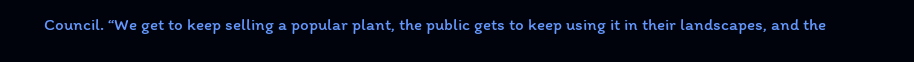Council. “We get to keep selling a popular plant, the public gets to keep using it in their landscapes, and the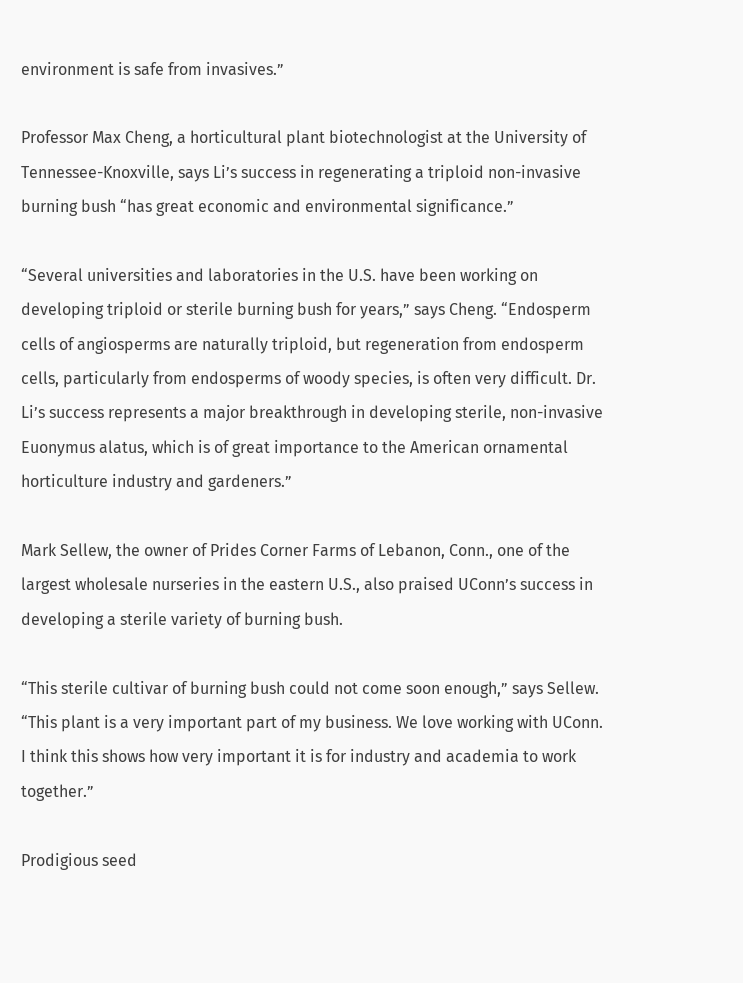environment is safe from invasives.”

Professor Max Cheng, a horticultural plant biotechnologist at the University of Tennessee-Knoxville, says Li’s success in regenerating a triploid non-invasive burning bush “has great economic and environmental significance.”

“Several universities and laboratories in the U.S. have been working on developing triploid or sterile burning bush for years,” says Cheng. “Endosperm cells of angiosperms are naturally triploid, but regeneration from endosperm cells, particularly from endosperms of woody species, is often very difficult. Dr. Li’s success represents a major breakthrough in developing sterile, non-invasive Euonymus alatus, which is of great importance to the American ornamental horticulture industry and gardeners.”

Mark Sellew, the owner of Prides Corner Farms of Lebanon, Conn., one of the largest wholesale nurseries in the eastern U.S., also praised UConn’s success in developing a sterile variety of burning bush.

“This sterile cultivar of burning bush could not come soon enough,” says Sellew. “This plant is a very important part of my business. We love working with UConn. I think this shows how very important it is for industry and academia to work together.”

Prodigious seed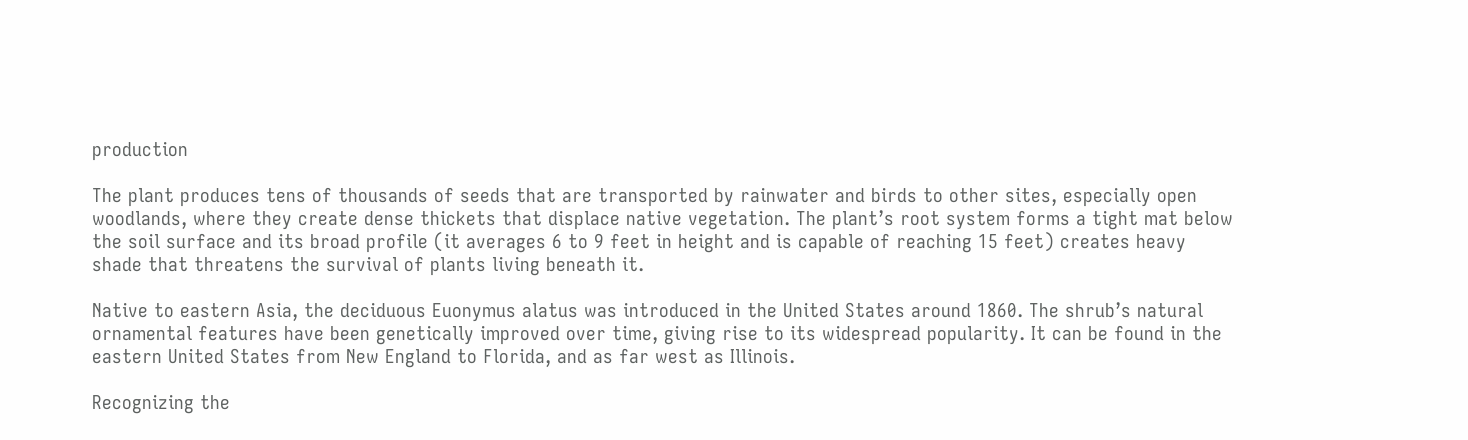production

The plant produces tens of thousands of seeds that are transported by rainwater and birds to other sites, especially open woodlands, where they create dense thickets that displace native vegetation. The plant’s root system forms a tight mat below the soil surface and its broad profile (it averages 6 to 9 feet in height and is capable of reaching 15 feet) creates heavy shade that threatens the survival of plants living beneath it.

Native to eastern Asia, the deciduous Euonymus alatus was introduced in the United States around 1860. The shrub’s natural ornamental features have been genetically improved over time, giving rise to its widespread popularity. It can be found in the eastern United States from New England to Florida, and as far west as Illinois.

Recognizing the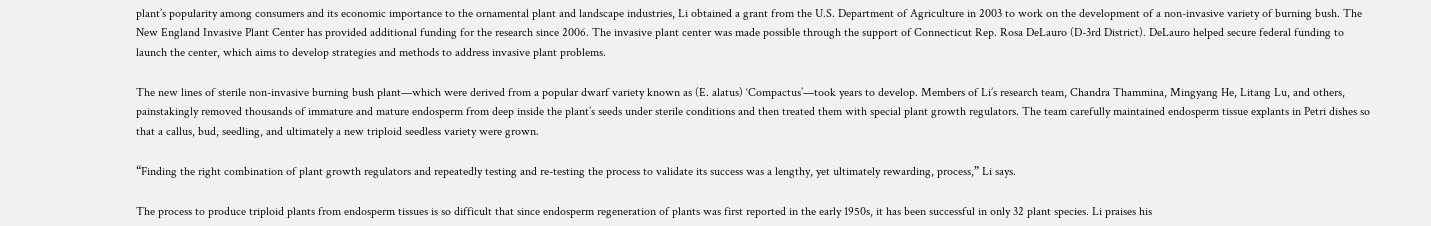plant’s popularity among consumers and its economic importance to the ornamental plant and landscape industries, Li obtained a grant from the U.S. Department of Agriculture in 2003 to work on the development of a non-invasive variety of burning bush. The New England Invasive Plant Center has provided additional funding for the research since 2006. The invasive plant center was made possible through the support of Connecticut Rep. Rosa DeLauro (D-3rd District). DeLauro helped secure federal funding to launch the center, which aims to develop strategies and methods to address invasive plant problems.

The new lines of sterile non-invasive burning bush plant—which were derived from a popular dwarf variety known as (E. alatus) ‘Compactus’—took years to develop. Members of Li’s research team, Chandra Thammina, Mingyang He, Litang Lu, and others, painstakingly removed thousands of immature and mature endosperm from deep inside the plant’s seeds under sterile conditions and then treated them with special plant growth regulators. The team carefully maintained endosperm tissue explants in Petri dishes so that a callus, bud, seedling, and ultimately a new triploid seedless variety were grown.

“Finding the right combination of plant growth regulators and repeatedly testing and re-testing the process to validate its success was a lengthy, yet ultimately rewarding, process,” Li says.

The process to produce triploid plants from endosperm tissues is so difficult that since endosperm regeneration of plants was first reported in the early 1950s, it has been successful in only 32 plant species. Li praises his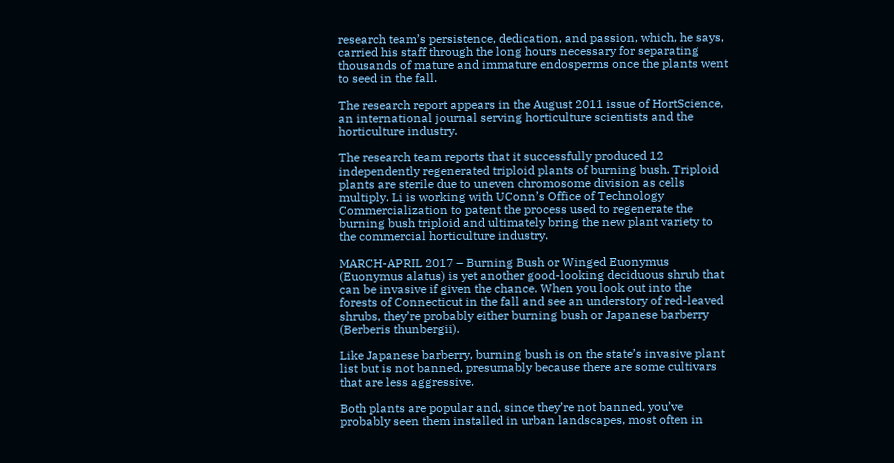research team’s persistence, dedication, and passion, which, he says, carried his staff through the long hours necessary for separating thousands of mature and immature endosperms once the plants went to seed in the fall.

The research report appears in the August 2011 issue of HortScience, an international journal serving horticulture scientists and the horticulture industry.

The research team reports that it successfully produced 12 independently regenerated triploid plants of burning bush. Triploid plants are sterile due to uneven chromosome division as cells multiply. Li is working with UConn’s Office of Technology Commercialization to patent the process used to regenerate the burning bush triploid and ultimately bring the new plant variety to the commercial horticulture industry.

MARCH-APRIL 2017 – Burning Bush or Winged Euonymus (Euonymus alatus) is yet another good-looking deciduous shrub that can be invasive if given the chance. When you look out into the forests of Connecticut in the fall and see an understory of red-leaved shrubs, they’re probably either burning bush or Japanese barberry (Berberis thunbergii).

Like Japanese barberry, burning bush is on the state’s invasive plant list but is not banned, presumably because there are some cultivars that are less aggressive.

Both plants are popular and, since they’re not banned, you’ve probably seen them installed in urban landscapes, most often in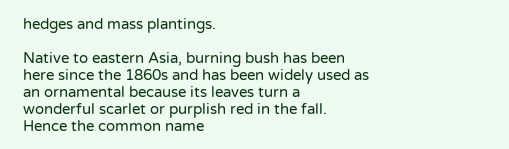hedges and mass plantings.

Native to eastern Asia, burning bush has been here since the 1860s and has been widely used as an ornamental because its leaves turn a wonderful scarlet or purplish red in the fall. Hence the common name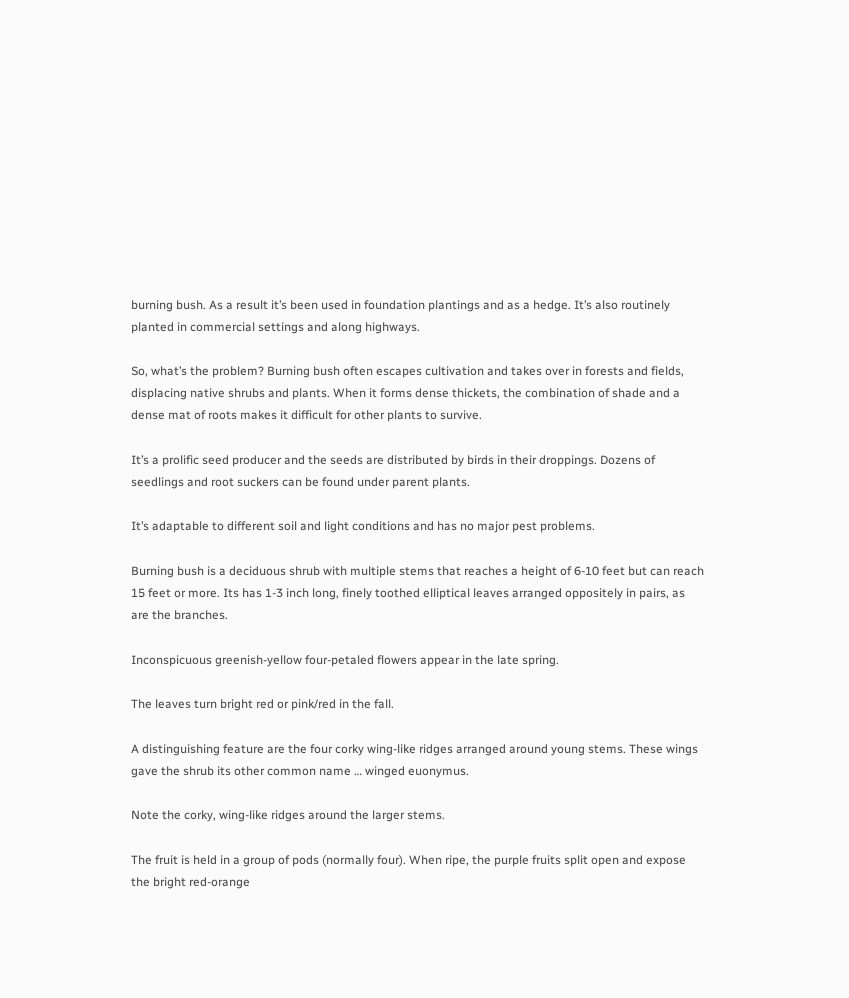burning bush. As a result it’s been used in foundation plantings and as a hedge. It’s also routinely planted in commercial settings and along highways.

So, what’s the problem? Burning bush often escapes cultivation and takes over in forests and fields, displacing native shrubs and plants. When it forms dense thickets, the combination of shade and a dense mat of roots makes it difficult for other plants to survive.

It’s a prolific seed producer and the seeds are distributed by birds in their droppings. Dozens of seedlings and root suckers can be found under parent plants.

It’s adaptable to different soil and light conditions and has no major pest problems.

Burning bush is a deciduous shrub with multiple stems that reaches a height of 6-10 feet but can reach 15 feet or more. Its has 1-3 inch long, finely toothed elliptical leaves arranged oppositely in pairs, as are the branches.

Inconspicuous greenish-yellow four-petaled flowers appear in the late spring.

The leaves turn bright red or pink/red in the fall.

A distinguishing feature are the four corky wing-like ridges arranged around young stems. These wings gave the shrub its other common name … winged euonymus.

Note the corky, wing-like ridges around the larger stems.

The fruit is held in a group of pods (normally four). When ripe, the purple fruits split open and expose the bright red-orange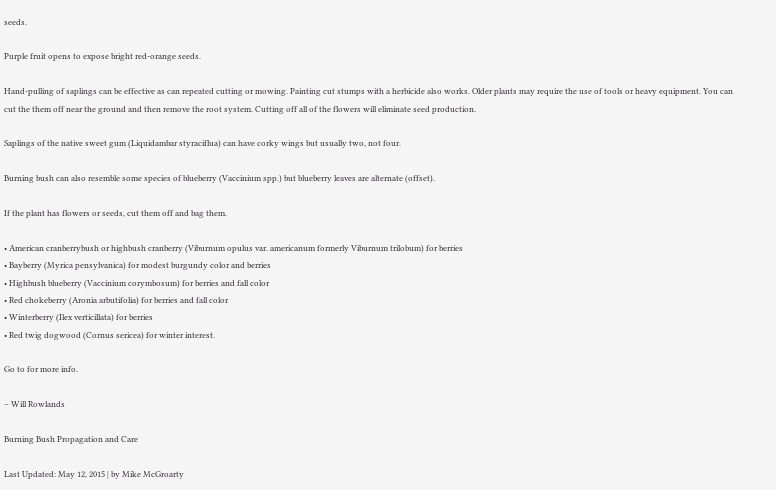seeds.

Purple fruit opens to expose bright red-orange seeds.

Hand-pulling of saplings can be effective as can repeated cutting or mowing. Painting cut stumps with a herbicide also works. Older plants may require the use of tools or heavy equipment. You can cut the them off near the ground and then remove the root system. Cutting off all of the flowers will eliminate seed production.

Saplings of the native sweet gum (Liquidambar styraciflua) can have corky wings but usually two, not four.

Burning bush can also resemble some species of blueberry (Vaccinium spp.) but blueberry leaves are alternate (offset).

If the plant has flowers or seeds, cut them off and bag them.

• American cranberrybush or highbush cranberry (Viburnum opulus var. americanum formerly Viburnum trilobum) for berries
• Bayberry (Myrica pensylvanica) for modest burgundy color and berries
• Highbush blueberry (Vaccinium corymbosum) for berries and fall color
• Red chokeberry (Aronia arbutifolia) for berries and fall color
• Winterberry (Ilex verticillata) for berries
• Red twig dogwood (Cornus sericea) for winter interest.

Go to for more info.

– Will Rowlands

Burning Bush Propagation and Care

Last Updated: May 12, 2015 | by Mike McGroarty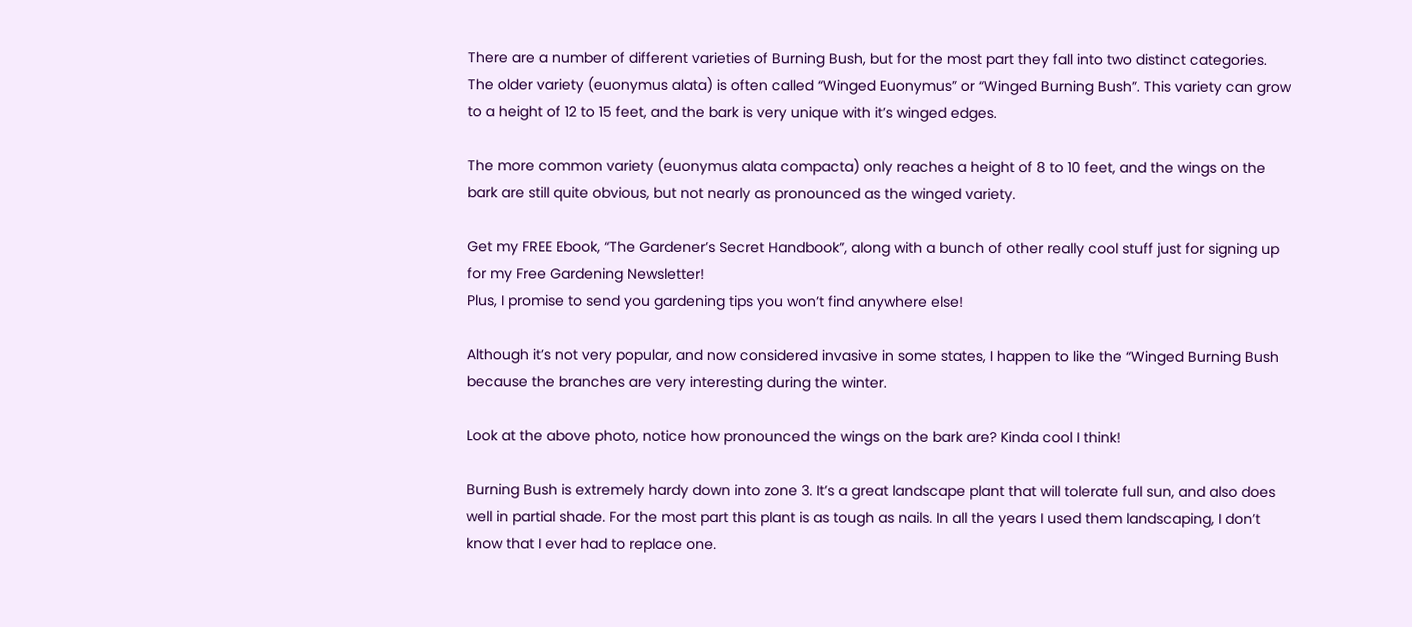There are a number of different varieties of Burning Bush, but for the most part they fall into two distinct categories. The older variety (euonymus alata) is often called “Winged Euonymus” or “Winged Burning Bush”. This variety can grow to a height of 12 to 15 feet, and the bark is very unique with it’s winged edges.

The more common variety (euonymus alata compacta) only reaches a height of 8 to 10 feet, and the wings on the bark are still quite obvious, but not nearly as pronounced as the winged variety.

Get my FREE Ebook, “The Gardener’s Secret Handbook”, along with a bunch of other really cool stuff just for signing up for my Free Gardening Newsletter!
Plus, I promise to send you gardening tips you won’t find anywhere else!

Although it’s not very popular, and now considered invasive in some states, I happen to like the “Winged Burning Bush because the branches are very interesting during the winter.

Look at the above photo, notice how pronounced the wings on the bark are? Kinda cool I think!

Burning Bush is extremely hardy down into zone 3. It’s a great landscape plant that will tolerate full sun, and also does well in partial shade. For the most part this plant is as tough as nails. In all the years I used them landscaping, I don’t know that I ever had to replace one.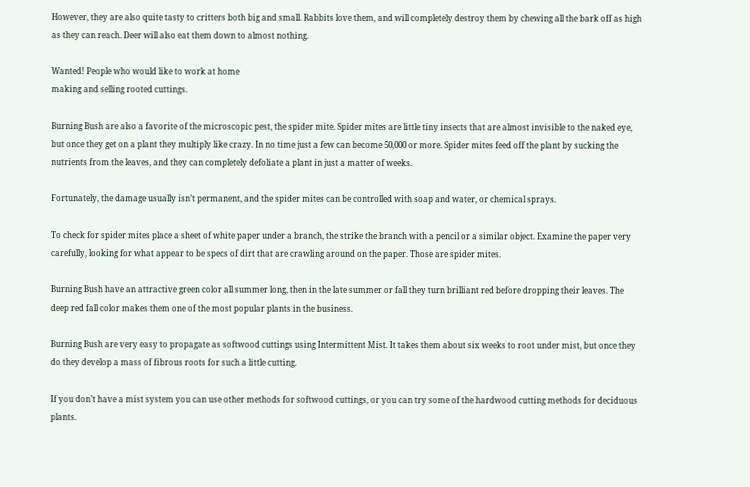However, they are also quite tasty to critters both big and small. Rabbits love them, and will completely destroy them by chewing all the bark off as high as they can reach. Deer will also eat them down to almost nothing.

Wanted! People who would like to work at home
making and selling rooted cuttings.

Burning Bush are also a favorite of the microscopic pest, the spider mite. Spider mites are little tiny insects that are almost invisible to the naked eye, but once they get on a plant they multiply like crazy. In no time just a few can become 50,000 or more. Spider mites feed off the plant by sucking the nutrients from the leaves, and they can completely defoliate a plant in just a matter of weeks.

Fortunately, the damage usually isn’t permanent, and the spider mites can be controlled with soap and water, or chemical sprays.

To check for spider mites place a sheet of white paper under a branch, the strike the branch with a pencil or a similar object. Examine the paper very carefully, looking for what appear to be specs of dirt that are crawling around on the paper. Those are spider mites.

Burning Bush have an attractive green color all summer long, then in the late summer or fall they turn brilliant red before dropping their leaves. The deep red fall color makes them one of the most popular plants in the business.

Burning Bush are very easy to propagate as softwood cuttings using Intermittent Mist. It takes them about six weeks to root under mist, but once they do they develop a mass of fibrous roots for such a little cutting.

If you don’t have a mist system you can use other methods for softwood cuttings, or you can try some of the hardwood cutting methods for deciduous plants.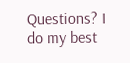Questions? I do my best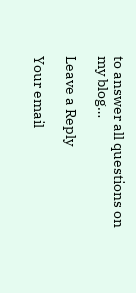to answer all questions on my blog…

Leave a Reply

Your email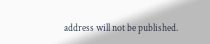address will not be published.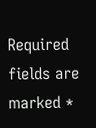Required fields are marked *